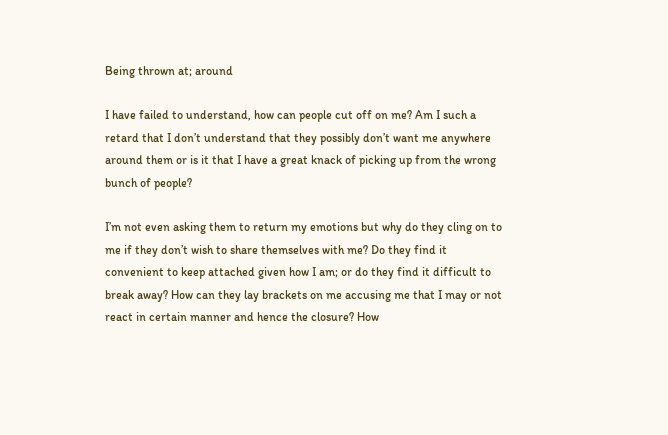Being thrown at; around

I have failed to understand, how can people cut off on me? Am I such a retard that I don’t understand that they possibly don’t want me anywhere around them or is it that I have a great knack of picking up from the wrong bunch of people?

I’m not even asking them to return my emotions but why do they cling on to me if they don’t wish to share themselves with me? Do they find it convenient to keep attached given how I am; or do they find it difficult to break away? How can they lay brackets on me accusing me that I may or not react in certain manner and hence the closure? How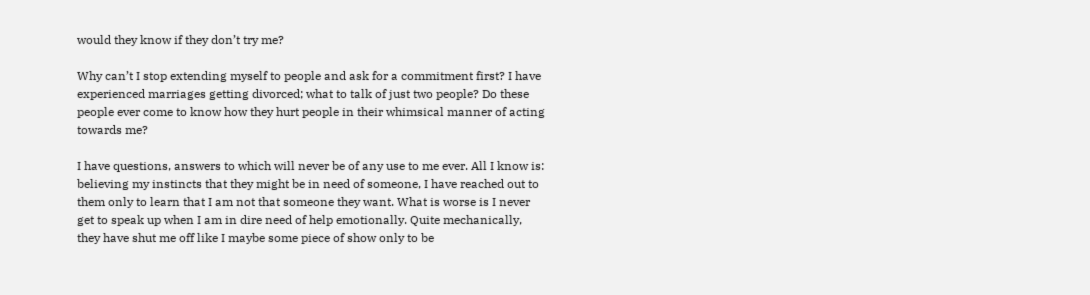would they know if they don’t try me?

Why can’t I stop extending myself to people and ask for a commitment first? I have experienced marriages getting divorced; what to talk of just two people? Do these people ever come to know how they hurt people in their whimsical manner of acting towards me?

I have questions, answers to which will never be of any use to me ever. All I know is: believing my instincts that they might be in need of someone, I have reached out to them only to learn that I am not that someone they want. What is worse is I never get to speak up when I am in dire need of help emotionally. Quite mechanically, they have shut me off like I maybe some piece of show only to be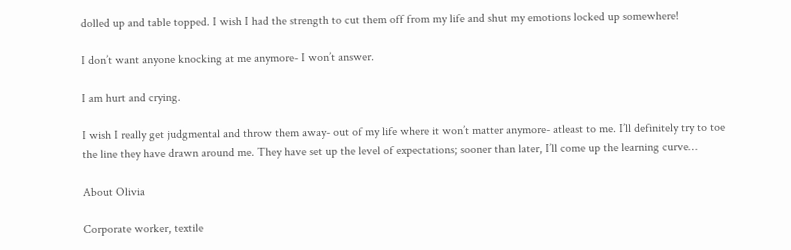dolled up and table topped. I wish I had the strength to cut them off from my life and shut my emotions locked up somewhere!

I don’t want anyone knocking at me anymore- I won’t answer.

I am hurt and crying.

I wish I really get judgmental and throw them away- out of my life where it won’t matter anymore- atleast to me. I’ll definitely try to toe the line they have drawn around me. They have set up the level of expectations; sooner than later, I’ll come up the learning curve…

About Olivia

Corporate worker, textile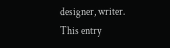designer, writer.
This entry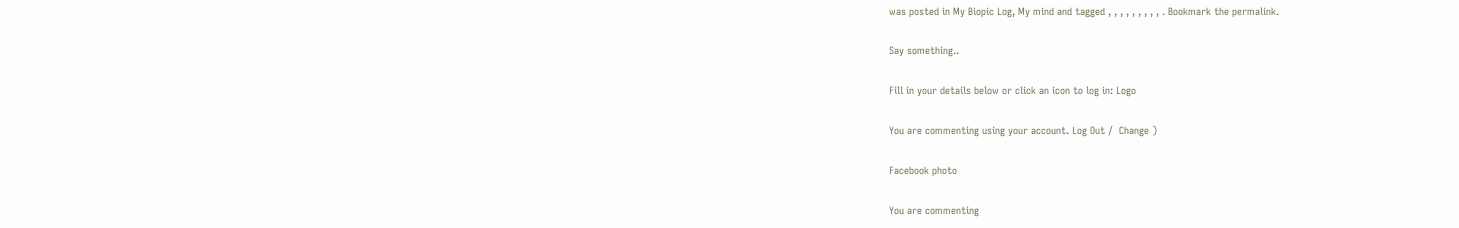was posted in My Biopic Log, My mind and tagged , , , , , , , , , . Bookmark the permalink.

Say something..

Fill in your details below or click an icon to log in: Logo

You are commenting using your account. Log Out /  Change )

Facebook photo

You are commenting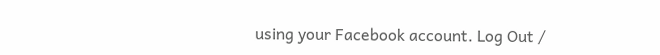using your Facebook account. Log Out /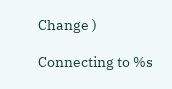Change )

Connecting to %s